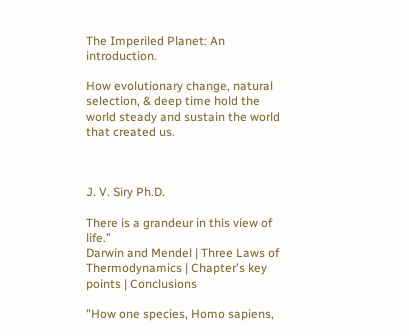The Imperiled Planet: An introduction.

How evolutionary change, natural selection, & deep time hold the world steady and sustain the world that created us.



J. V. Siry Ph.D.

There is a grandeur in this view of life.”
Darwin and Mendel | Three Laws of Thermodynamics | Chapter's key points | Conclusions

"How one species, Homo sapiens,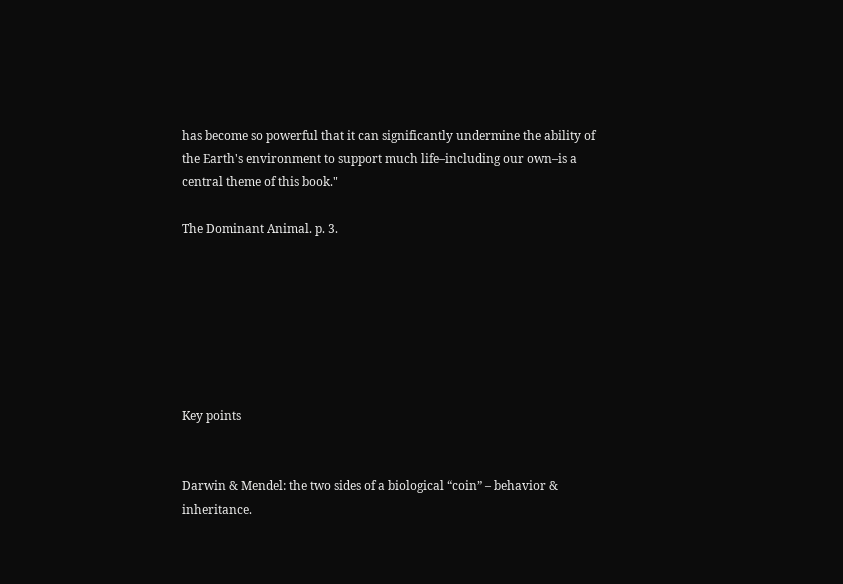has become so powerful that it can significantly undermine the ability of the Earth's environment to support much life–including our own–is a central theme of this book."

The Dominant Animal. p. 3.







Key points


Darwin & Mendel: the two sides of a biological “coin” – behavior & inheritance.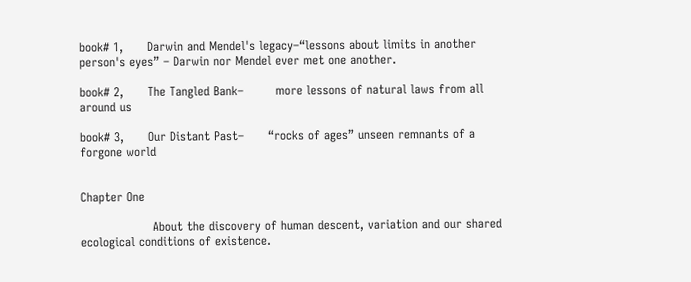book# 1,      Darwin and Mendel's legacy–“lessons about limits in another person's eyes” – Darwin nor Mendel ever met one another.

book# 2,      The Tangled Bank–        more lessons of natural laws from all around us

book# 3,      Our Distant Past–      “rocks of ages” unseen remnants of a forgone world


Chapter One

                  About the discovery of human descent, variation and our shared ecological conditions of existence.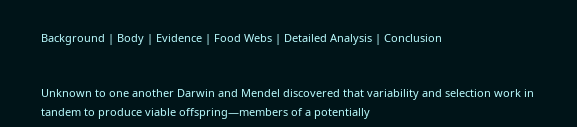Background | Body | Evidence | Food Webs | Detailed Analysis | Conclusion


Unknown to one another Darwin and Mendel discovered that variability and selection work in tandem to produce viable offspring—members of a potentially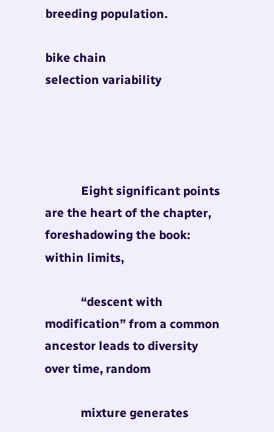breeding population.

bike chain
selection variability




            Eight significant points are the heart of the chapter, foreshadowing the book: within limits,

            “descent with modification” from a common ancestor leads to diversity over time, random

            mixture generates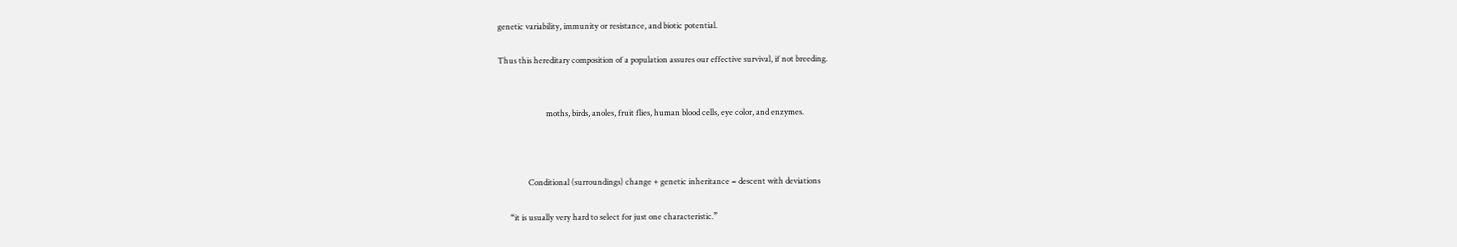genetic variability, immunity or resistance, and biotic potential.

Thus this hereditary composition of a population assures our effective survival, if not breeding.


                        moths, birds, anoles, fruit flies, human blood cells, eye color, and enzymes.



               Conditional (surroundings) change + genetic inheritance = descent with deviations

      “it is usually very hard to select for just one characteristic.”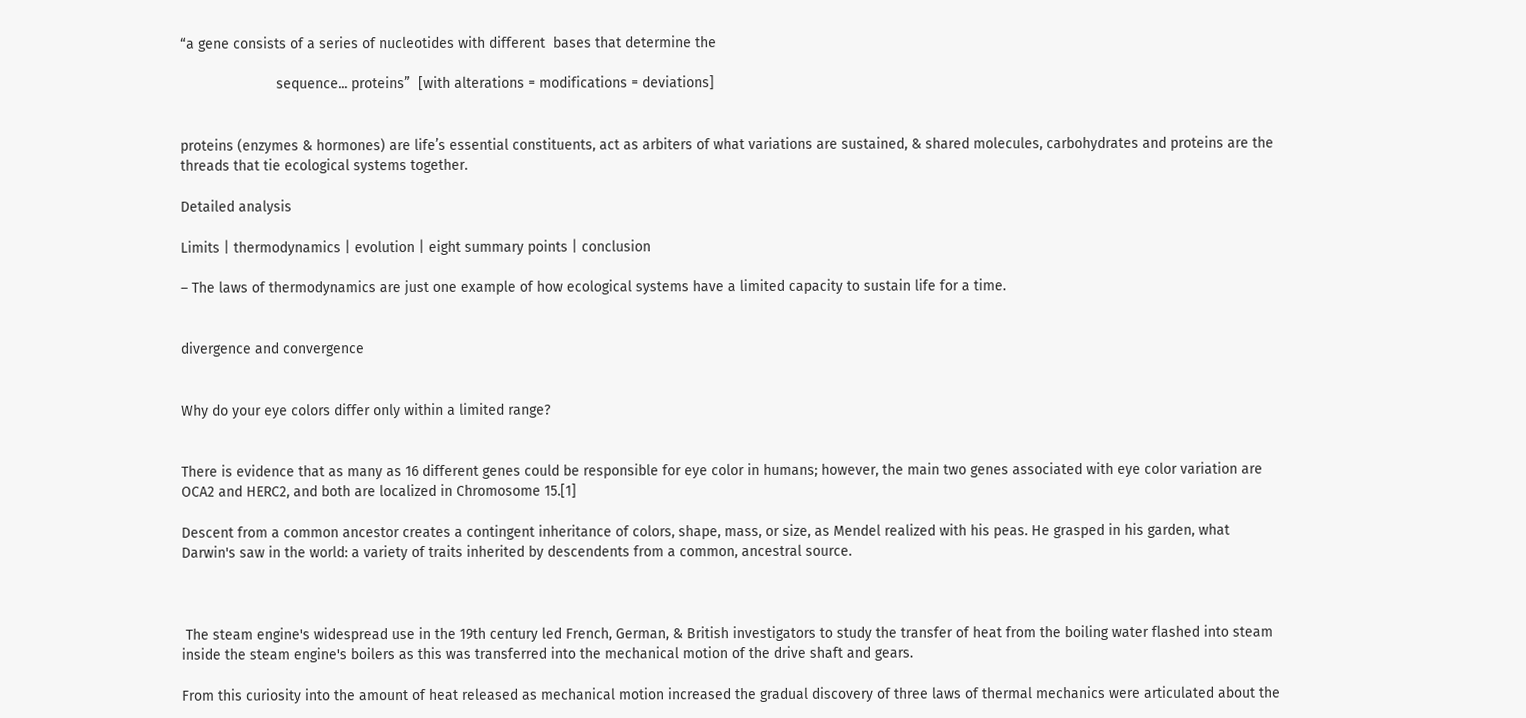“a gene consists of a series of nucleotides with different  bases that determine the

                        sequence... proteins”  [with alterations = modifications = deviations]


proteins (enzymes & hormones) are life’s essential constituents, act as arbiters of what variations are sustained, & shared molecules, carbohydrates and proteins are the threads that tie ecological systems together.

Detailed analysis

Limits | thermodynamics | evolution | eight summary points | conclusion

– The laws of thermodynamics are just one example of how ecological systems have a limited capacity to sustain life for a time.


divergence and convergence


Why do your eye colors differ only within a limited range?


There is evidence that as many as 16 different genes could be responsible for eye color in humans; however, the main two genes associated with eye color variation are OCA2 and HERC2, and both are localized in Chromosome 15.[1]

Descent from a common ancestor creates a contingent inheritance of colors, shape, mass, or size, as Mendel realized with his peas. He grasped in his garden, what Darwin's saw in the world: a variety of traits inherited by descendents from a common, ancestral source.



 The steam engine's widespread use in the 19th century led French, German, & British investigators to study the transfer of heat from the boiling water flashed into steam inside the steam engine's boilers as this was transferred into the mechanical motion of the drive shaft and gears.

From this curiosity into the amount of heat released as mechanical motion increased the gradual discovery of three laws of thermal mechanics were articulated about the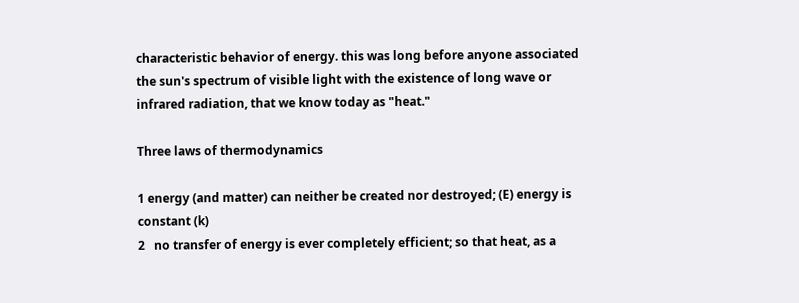characteristic behavior of energy. this was long before anyone associated the sun's spectrum of visible light with the existence of long wave or infrared radiation, that we know today as "heat."

Three laws of thermodynamics

1 energy (and matter) can neither be created nor destroyed; (E) energy is constant (k)
2   no transfer of energy is ever completely efficient; so that heat, as a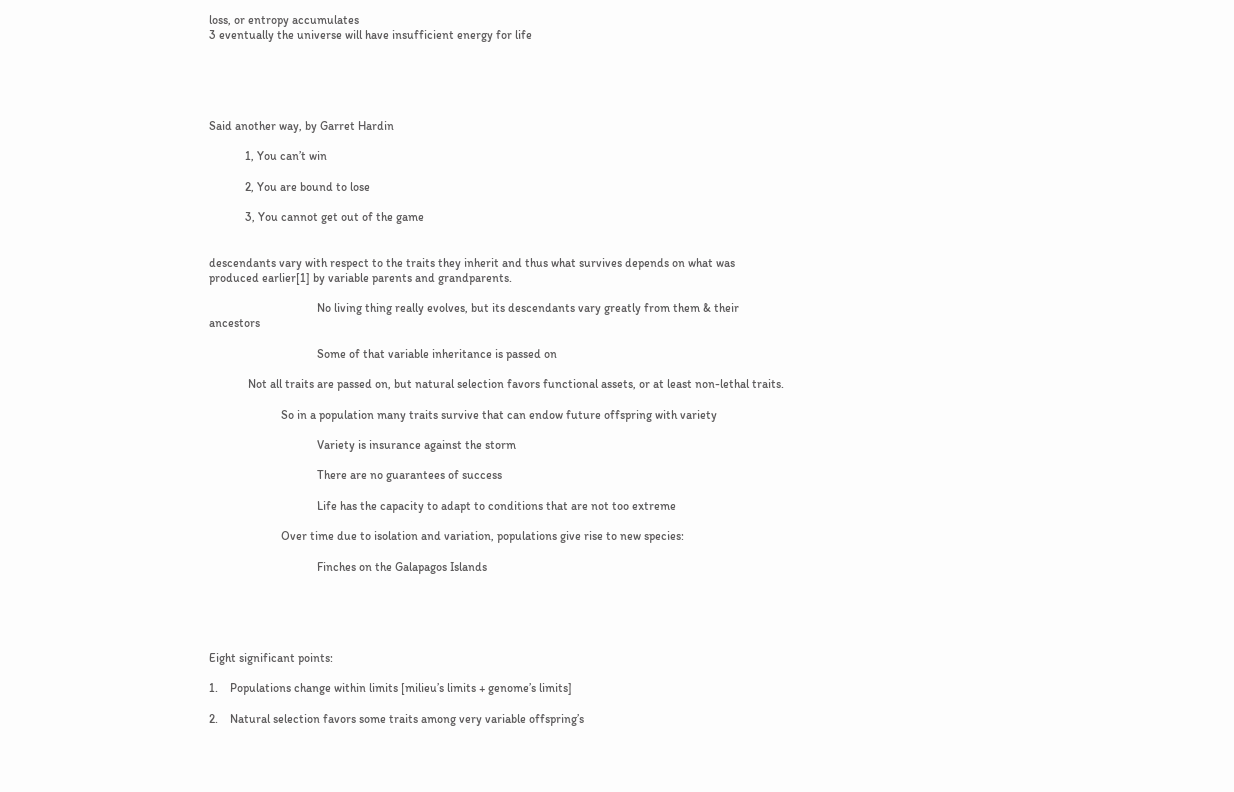loss, or entropy accumulates
3 eventually the universe will have insufficient energy for life





Said another way, by Garret Hardin

            1, You can’t win

            2, You are bound to lose

            3, You cannot get out of the game


descendants vary with respect to the traits they inherit and thus what survives depends on what was produced earlier[1] by variable parents and grandparents.

                                    No living thing really evolves, but its descendants vary greatly from them & their ancestors

                                    Some of that variable inheritance is passed on

             Not all traits are passed on, but natural selection favors functional assets, or at least non-lethal traits.

                        So in a population many traits survive that can endow future offspring with variety

                                    Variety is insurance against the storm

                                    There are no guarantees of success

                                    Life has the capacity to adapt to conditions that are not too extreme

                        Over time due to isolation and variation, populations give rise to new species:

                                    Finches on the Galapagos Islands





Eight significant points:

1.    Populations change within limits [milieu’s limits + genome’s limits]

2.    Natural selection favors some traits among very variable offspring’s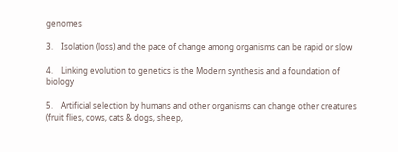genomes

3.    Isolation (loss) and the pace of change among organisms can be rapid or slow

4.    Linking evolution to genetics is the Modern synthesis and a foundation of biology

5.    Artificial selection by humans and other organisms can change other creatures (fruit flies, cows, cats & dogs, sheep,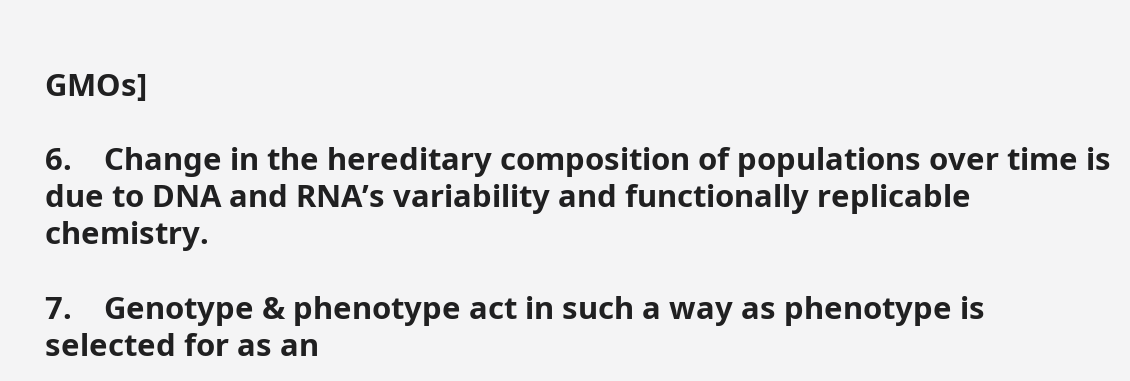GMOs]

6.    Change in the hereditary composition of populations over time is due to DNA and RNA’s variability and functionally replicable chemistry.

7.    Genotype & phenotype act in such a way as phenotype is selected for as an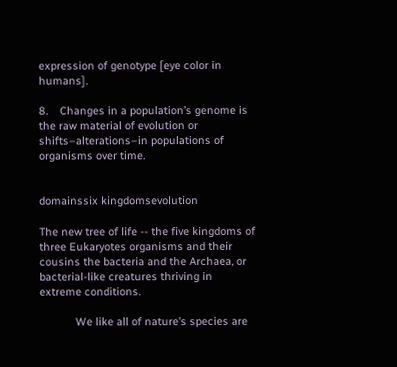expression of genotype [eye color in humans].

8.    Changes in a population’s genome is the raw material of evolution or shifts–alterations–in populations of organisms over time.


domainssix kingdomsevolution

The new tree of life -- the five kingdoms of three Eukaryotes organisms and their cousins the bacteria and the Archaea, or bacterial-like creatures thriving in extreme conditions.

            We like all of nature’s species are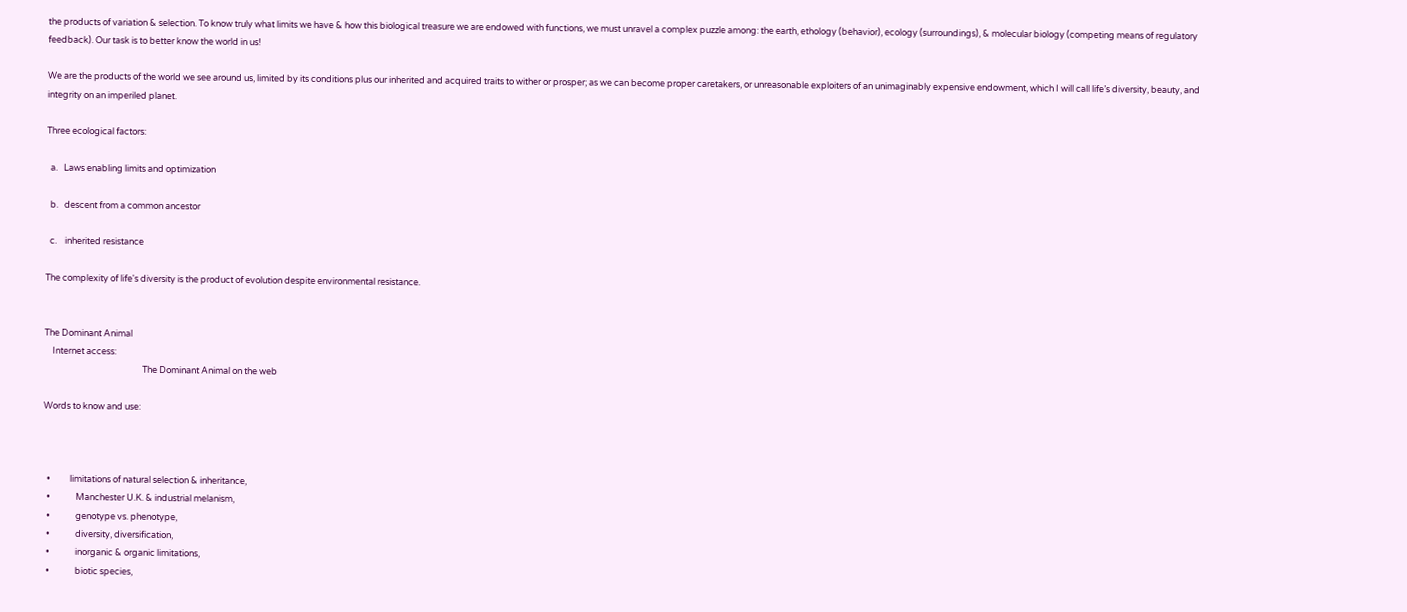the products of variation & selection. To know truly what limits we have & how this biological treasure we are endowed with functions, we must unravel a complex puzzle among: the earth, ethology (behavior), ecology (surroundings), & molecular biology (competing means of regulatory feedback). Our task is to better know the world in us!

We are the products of the world we see around us, limited by its conditions plus our inherited and acquired traits to wither or prosper; as we can become proper caretakers, or unreasonable exploiters of an unimaginably expensive endowment, which I will call life’s diversity, beauty, and integrity on an imperiled planet.

Three ecological factors:

  a.   Laws enabling limits and optimization

  b.   descent from a common ancestor

  c.    inherited resistance

The complexity of life's diversity is the product of evolution despite environmental resistance.


The Dominant Animal
    Internet access:
                                                 The Dominant Animal on the web

Words to know and use:



  •          limitations of natural selection & inheritance,
  •             Manchester U.K. & industrial melanism,
  •             genotype vs. phenotype,
  •             diversity, diversification,
  •             inorganic & organic limitations,
  •             biotic species,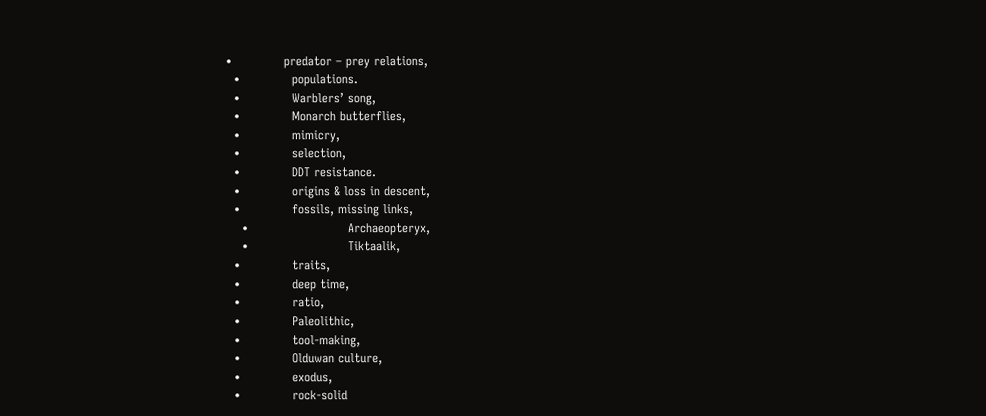•             predator – prey relations,
  •             populations.
  •             Warblers’ song,
  •             Monarch butterflies,
  •             mimicry,
  •             selection,
  •             DDT resistance.
  •             origins & loss in descent,
  •             fossils, missing links,
    •                         Archaeopteryx,
    •                         Tiktaalik,
  •             traits,
  •             deep time,
  •             ratio,
  •             Paleolithic,
  •             tool-making,
  •             Olduwan culture,
  •             exodus,
  •             rock-solid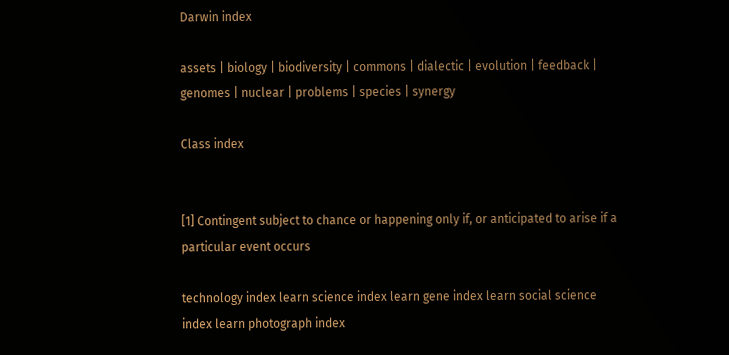Darwin index

assets | biology | biodiversity | commons | dialectic | evolution | feedback | genomes | nuclear | problems | species | synergy

Class index


[1] Contingent subject to chance or happening only if, or anticipated to arise if a particular event occurs

technology index learn science index learn gene index learn social science index learn photograph index